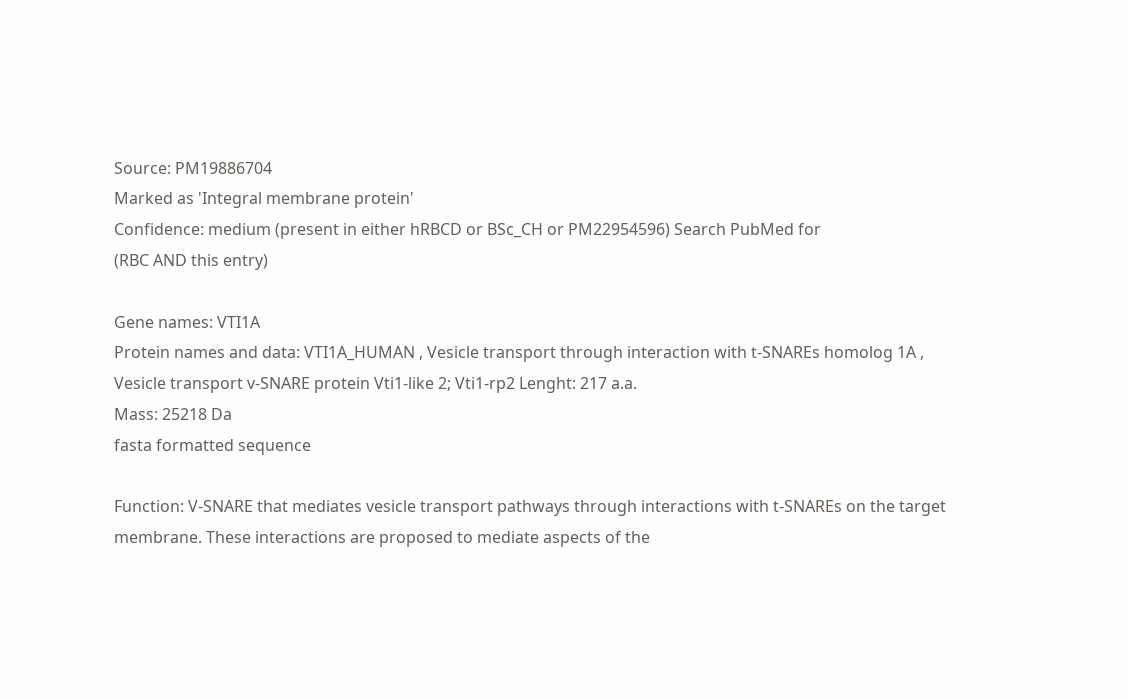Source: PM19886704
Marked as 'Integral membrane protein'
Confidence: medium (present in either hRBCD or BSc_CH or PM22954596) Search PubMed for
(RBC AND this entry)

Gene names: VTI1A
Protein names and data: VTI1A_HUMAN , Vesicle transport through interaction with t-SNAREs homolog 1A , Vesicle transport v-SNARE protein Vti1-like 2; Vti1-rp2 Lenght: 217 a.a.
Mass: 25218 Da
fasta formatted sequence

Function: V-SNARE that mediates vesicle transport pathways through interactions with t-SNAREs on the target membrane. These interactions are proposed to mediate aspects of the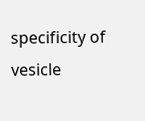specificity of vesicle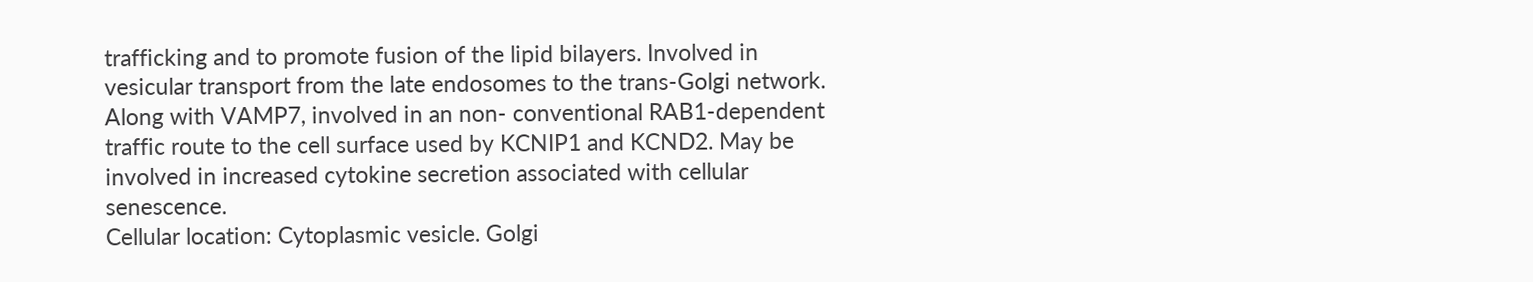trafficking and to promote fusion of the lipid bilayers. Involved in vesicular transport from the late endosomes to the trans-Golgi network. Along with VAMP7, involved in an non- conventional RAB1-dependent traffic route to the cell surface used by KCNIP1 and KCND2. May be involved in increased cytokine secretion associated with cellular senescence.
Cellular location: Cytoplasmic vesicle. Golgi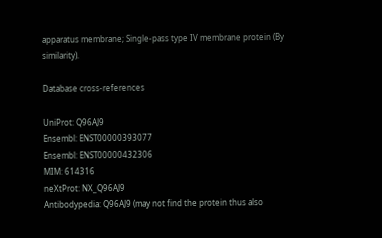apparatus membrane; Single-pass type IV membrane protein (By similarity).

Database cross-references

UniProt: Q96AJ9
Ensembl: ENST00000393077
Ensembl: ENST00000432306
MIM: 614316
neXtProt: NX_Q96AJ9
Antibodypedia: Q96AJ9 (may not find the protein thus also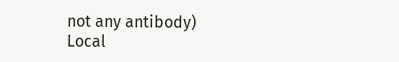not any antibody)
Local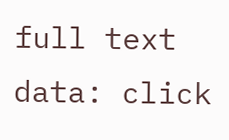full text data: click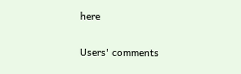here

Users' comments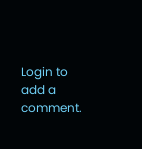Login to add a comment.